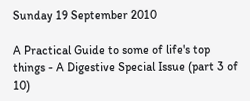Sunday 19 September 2010

A Practical Guide to some of life's top things - A Digestive Special Issue (part 3 of 10)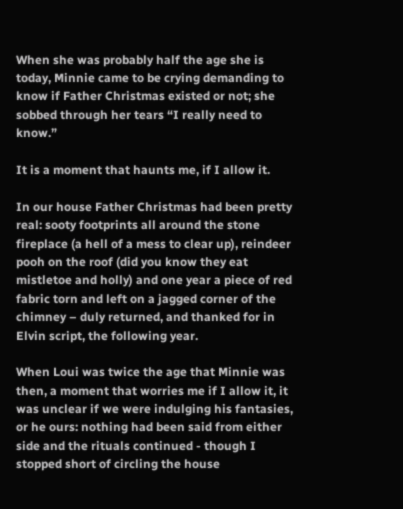When she was probably half the age she is today, Minnie came to be crying demanding to know if Father Christmas existed or not; she sobbed through her tears “I really need to know.”

It is a moment that haunts me, if I allow it.

In our house Father Christmas had been pretty real: sooty footprints all around the stone fireplace (a hell of a mess to clear up), reindeer pooh on the roof (did you know they eat mistletoe and holly) and one year a piece of red fabric torn and left on a jagged corner of the chimney – duly returned, and thanked for in Elvin script, the following year.

When Loui was twice the age that Minnie was then, a moment that worries me if I allow it, it was unclear if we were indulging his fantasies, or he ours: nothing had been said from either side and the rituals continued - though I stopped short of circling the house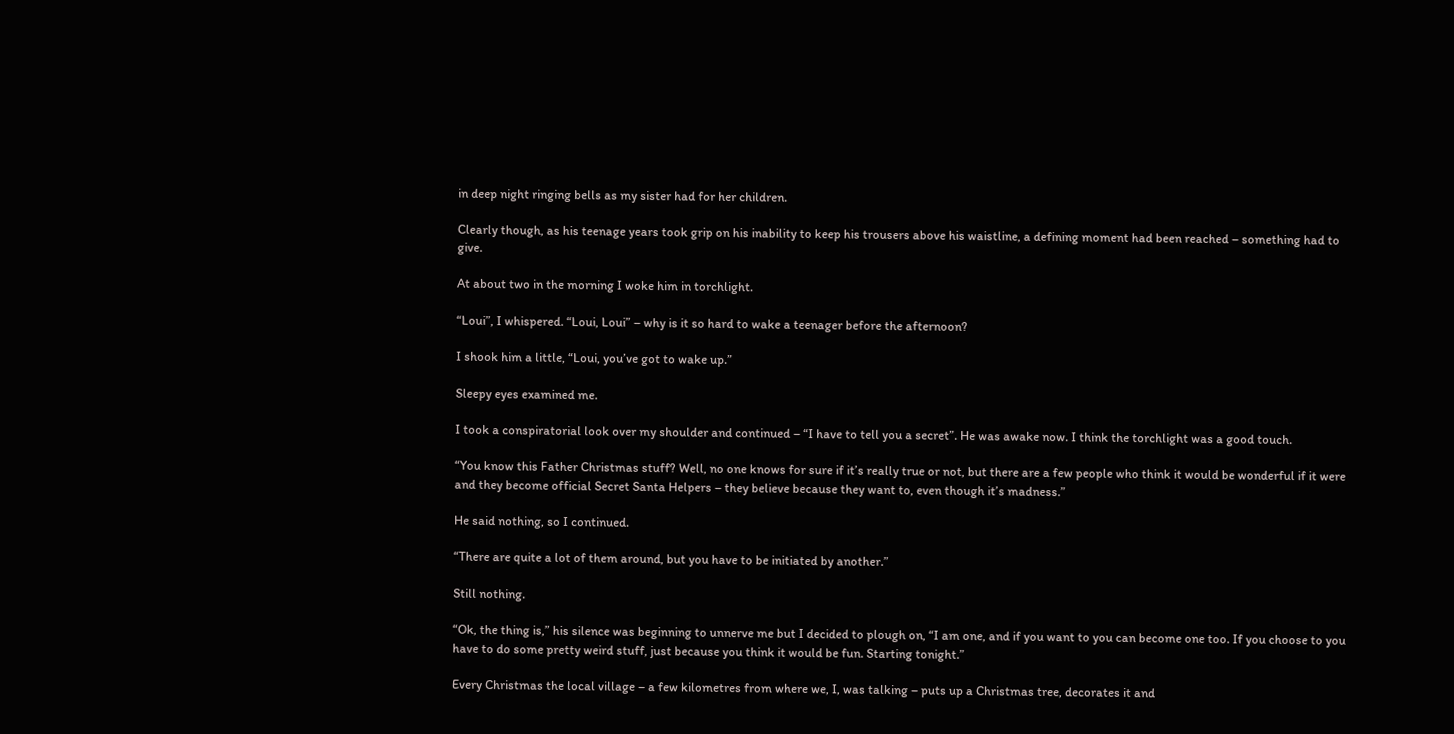in deep night ringing bells as my sister had for her children.

Clearly though, as his teenage years took grip on his inability to keep his trousers above his waistline, a defining moment had been reached – something had to give.

At about two in the morning I woke him in torchlight.

“Loui”, I whispered. “Loui, Loui” – why is it so hard to wake a teenager before the afternoon?

I shook him a little, “Loui, you’ve got to wake up.”

Sleepy eyes examined me.

I took a conspiratorial look over my shoulder and continued – “I have to tell you a secret”. He was awake now. I think the torchlight was a good touch.

“You know this Father Christmas stuff? Well, no one knows for sure if it’s really true or not, but there are a few people who think it would be wonderful if it were and they become official Secret Santa Helpers – they believe because they want to, even though it’s madness.”

He said nothing, so I continued.

“There are quite a lot of them around, but you have to be initiated by another.”

Still nothing.

“Ok, the thing is,” his silence was beginning to unnerve me but I decided to plough on, “I am one, and if you want to you can become one too. If you choose to you have to do some pretty weird stuff, just because you think it would be fun. Starting tonight.”

Every Christmas the local village – a few kilometres from where we, I, was talking – puts up a Christmas tree, decorates it and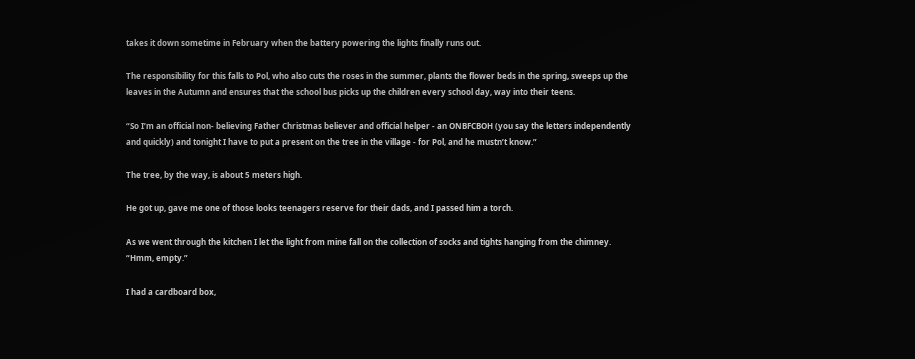takes it down sometime in February when the battery powering the lights finally runs out.

The responsibility for this falls to Pol, who also cuts the roses in the summer, plants the flower beds in the spring, sweeps up the leaves in the Autumn and ensures that the school bus picks up the children every school day, way into their teens.

“So I’m an official non- believing Father Christmas believer and official helper - an ONBFCBOH (you say the letters independently and quickly) and tonight I have to put a present on the tree in the village - for Pol, and he mustn’t know.”

The tree, by the way, is about 5 meters high.

He got up, gave me one of those looks teenagers reserve for their dads, and I passed him a torch.

As we went through the kitchen I let the light from mine fall on the collection of socks and tights hanging from the chimney.
“Hmm, empty.”

I had a cardboard box,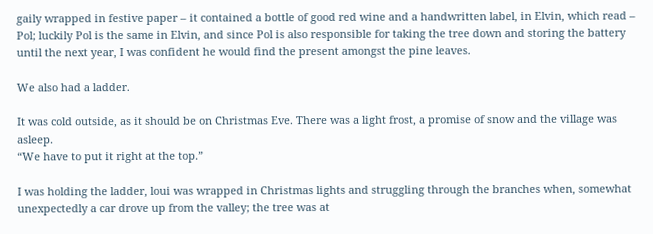gaily wrapped in festive paper – it contained a bottle of good red wine and a handwritten label, in Elvin, which read – Pol; luckily Pol is the same in Elvin, and since Pol is also responsible for taking the tree down and storing the battery until the next year, I was confident he would find the present amongst the pine leaves.

We also had a ladder.

It was cold outside, as it should be on Christmas Eve. There was a light frost, a promise of snow and the village was asleep.
“We have to put it right at the top.”

I was holding the ladder, loui was wrapped in Christmas lights and struggling through the branches when, somewhat unexpectedly a car drove up from the valley; the tree was at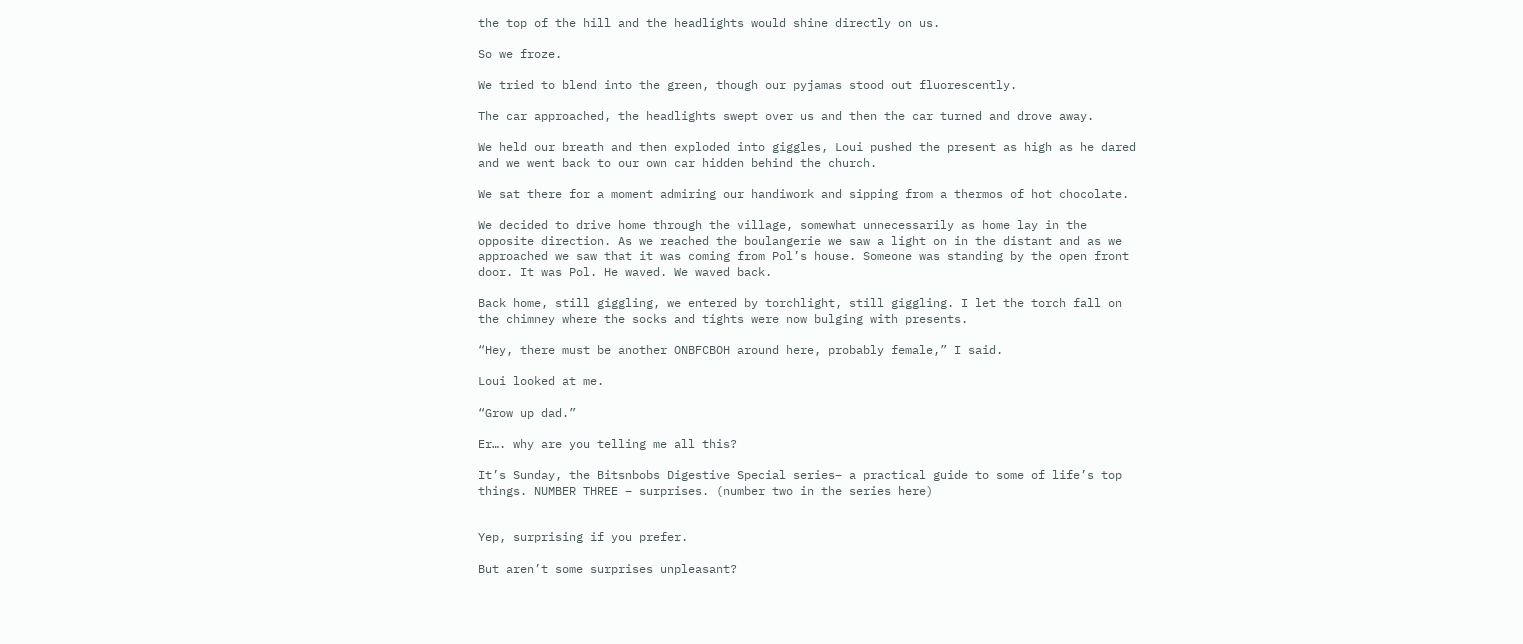the top of the hill and the headlights would shine directly on us.

So we froze.

We tried to blend into the green, though our pyjamas stood out fluorescently.

The car approached, the headlights swept over us and then the car turned and drove away.

We held our breath and then exploded into giggles, Loui pushed the present as high as he dared and we went back to our own car hidden behind the church.

We sat there for a moment admiring our handiwork and sipping from a thermos of hot chocolate.

We decided to drive home through the village, somewhat unnecessarily as home lay in the opposite direction. As we reached the boulangerie we saw a light on in the distant and as we approached we saw that it was coming from Pol’s house. Someone was standing by the open front door. It was Pol. He waved. We waved back.

Back home, still giggling, we entered by torchlight, still giggling. I let the torch fall on the chimney where the socks and tights were now bulging with presents.

“Hey, there must be another ONBFCBOH around here, probably female,” I said.

Loui looked at me.

“Grow up dad.”

Er…. why are you telling me all this?

It’s Sunday, the Bitsnbobs Digestive Special series– a practical guide to some of life’s top things. NUMBER THREE – surprises. (number two in the series here)


Yep, surprising if you prefer.

But aren’t some surprises unpleasant?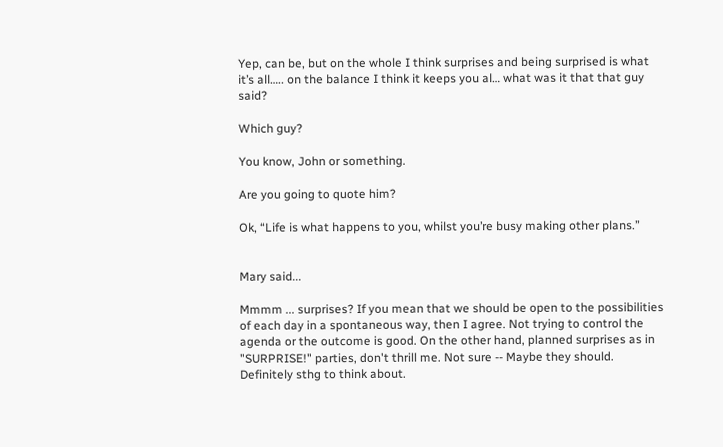Yep, can be, but on the whole I think surprises and being surprised is what it’s all….. on the balance I think it keeps you al… what was it that that guy said?

Which guy?

You know, John or something.

Are you going to quote him?

Ok, “Life is what happens to you, whilst you’re busy making other plans.”


Mary said...

Mmmm ... surprises? If you mean that we should be open to the possibilities of each day in a spontaneous way, then I agree. Not trying to control the agenda or the outcome is good. On the other hand, planned surprises as in "SURPRISE!" parties, don't thrill me. Not sure -- Maybe they should. Definitely sthg to think about.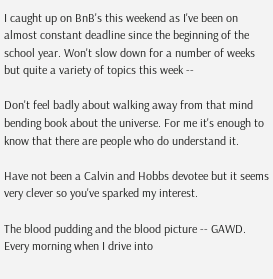I caught up on BnB's this weekend as I've been on almost constant deadline since the beginning of the school year. Won't slow down for a number of weeks but quite a variety of topics this week --

Don't feel badly about walking away from that mind bending book about the universe. For me it's enough to know that there are people who do understand it.

Have not been a Calvin and Hobbs devotee but it seems very clever so you've sparked my interest.

The blood pudding and the blood picture -- GAWD. Every morning when I drive into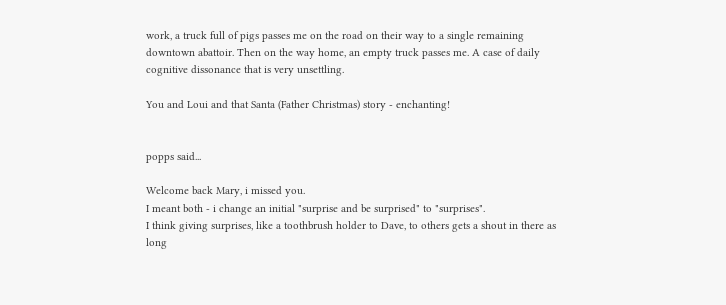work, a truck full of pigs passes me on the road on their way to a single remaining downtown abattoir. Then on the way home, an empty truck passes me. A case of daily cognitive dissonance that is very unsettling.

You and Loui and that Santa (Father Christmas) story - enchanting!


popps said...

Welcome back Mary, i missed you.
I meant both - i change an initial "surprise and be surprised" to "surprises".
I think giving surprises, like a toothbrush holder to Dave, to others gets a shout in there as long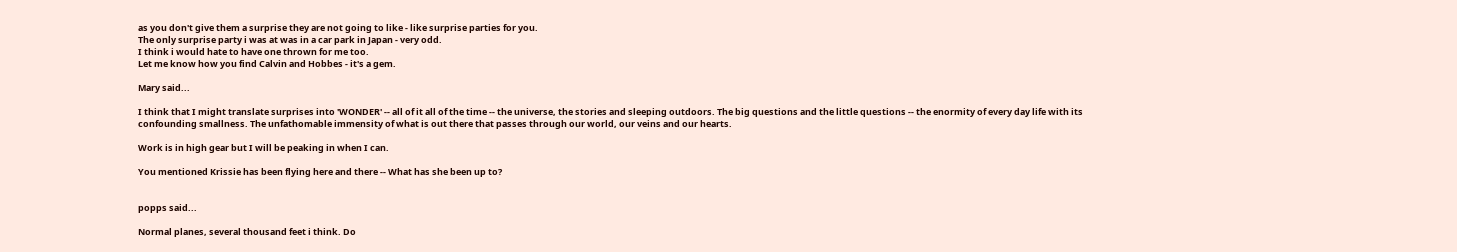as you don't give them a surprise they are not going to like - like surprise parties for you.
The only surprise party i was at was in a car park in Japan - very odd.
I think i would hate to have one thrown for me too.
Let me know how you find Calvin and Hobbes - it's a gem.

Mary said...

I think that I might translate surprises into 'WONDER' -- all of it all of the time -- the universe, the stories and sleeping outdoors. The big questions and the little questions -- the enormity of every day life with its confounding smallness. The unfathomable immensity of what is out there that passes through our world, our veins and our hearts.

Work is in high gear but I will be peaking in when I can.

You mentioned Krissie has been flying here and there -- What has she been up to?


popps said...

Normal planes, several thousand feet i think. Do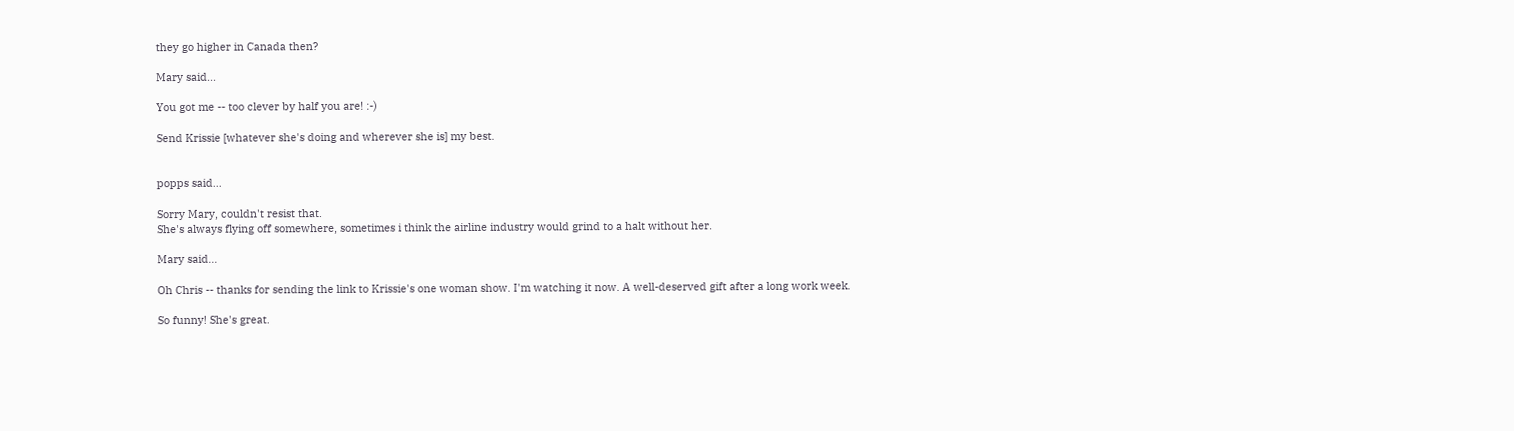they go higher in Canada then?

Mary said...

You got me -- too clever by half you are! :-)

Send Krissie [whatever she's doing and wherever she is] my best.


popps said...

Sorry Mary, couldn't resist that.
She's always flying off somewhere, sometimes i think the airline industry would grind to a halt without her.

Mary said...

Oh Chris -- thanks for sending the link to Krissie's one woman show. I'm watching it now. A well-deserved gift after a long work week.

So funny! She's great.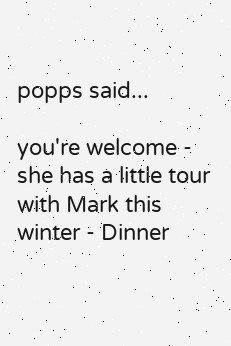popps said...

you're welcome - she has a little tour with Mark this winter - Dinner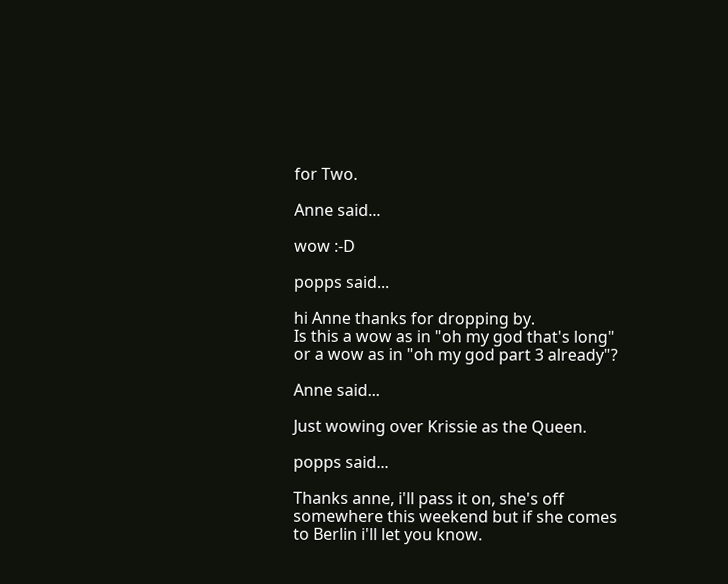for Two.

Anne said...

wow :-D

popps said...

hi Anne thanks for dropping by.
Is this a wow as in "oh my god that's long" or a wow as in "oh my god part 3 already"?

Anne said...

Just wowing over Krissie as the Queen.

popps said...

Thanks anne, i'll pass it on, she's off somewhere this weekend but if she comes to Berlin i'll let you know.